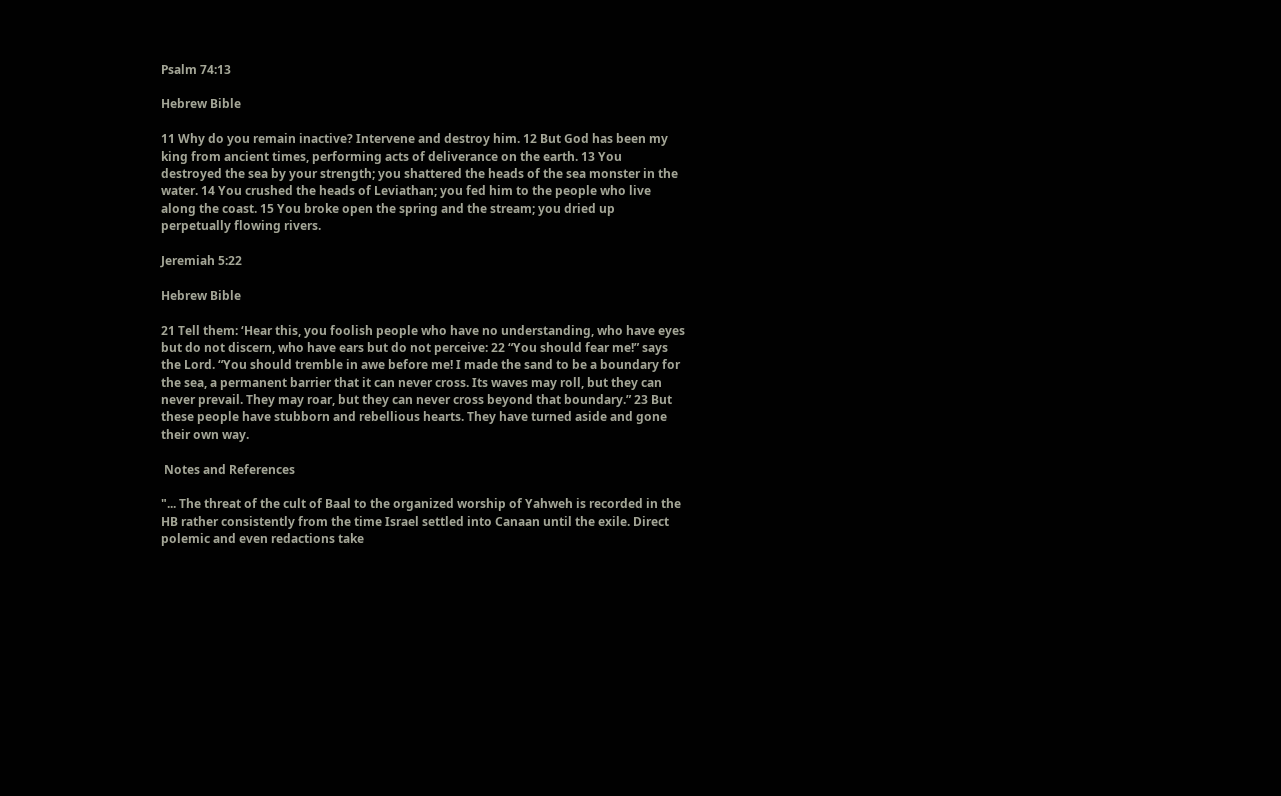Psalm 74:13

Hebrew Bible

11 Why do you remain inactive? Intervene and destroy him. 12 But God has been my king from ancient times, performing acts of deliverance on the earth. 13 You destroyed the sea by your strength; you shattered the heads of the sea monster in the water. 14 You crushed the heads of Leviathan; you fed him to the people who live along the coast. 15 You broke open the spring and the stream; you dried up perpetually flowing rivers.

Jeremiah 5:22

Hebrew Bible

21 Tell them: ‘Hear this, you foolish people who have no understanding, who have eyes but do not discern, who have ears but do not perceive: 22 “You should fear me!” says the Lord. “You should tremble in awe before me! I made the sand to be a boundary for the sea, a permanent barrier that it can never cross. Its waves may roll, but they can never prevail. They may roar, but they can never cross beyond that boundary.” 23 But these people have stubborn and rebellious hearts. They have turned aside and gone their own way.

 Notes and References

"... The threat of the cult of Baal to the organized worship of Yahweh is recorded in the HB rather consistently from the time Israel settled into Canaan until the exile. Direct polemic and even redactions take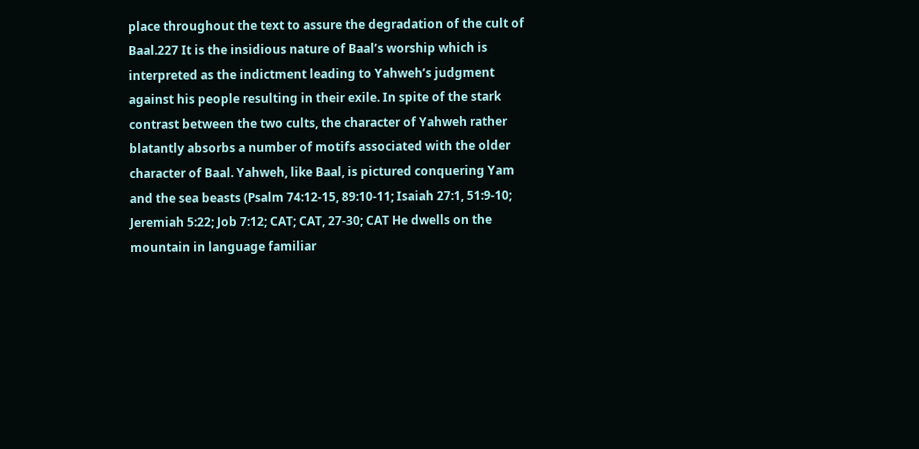place throughout the text to assure the degradation of the cult of Baal.227 It is the insidious nature of Baal’s worship which is interpreted as the indictment leading to Yahweh’s judgment against his people resulting in their exile. In spite of the stark contrast between the two cults, the character of Yahweh rather blatantly absorbs a number of motifs associated with the older character of Baal. Yahweh, like Baal, is pictured conquering Yam and the sea beasts (Psalm 74:12-15, 89:10-11; Isaiah 27:1, 51:9-10; Jeremiah 5:22; Job 7:12; CAT; CAT, 27-30; CAT He dwells on the mountain in language familiar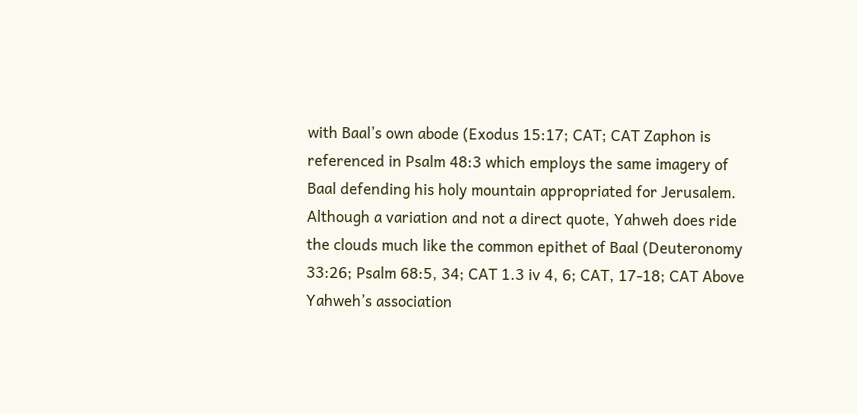with Baal’s own abode (Exodus 15:17; CAT; CAT Zaphon is referenced in Psalm 48:3 which employs the same imagery of Baal defending his holy mountain appropriated for Jerusalem. Although a variation and not a direct quote, Yahweh does ride the clouds much like the common epithet of Baal (Deuteronomy 33:26; Psalm 68:5, 34; CAT 1.3 iv 4, 6; CAT, 17-18; CAT Above Yahweh’s association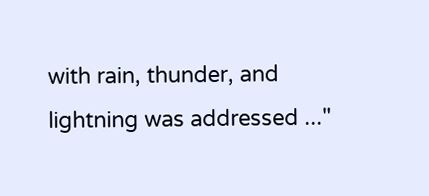with rain, thunder, and lightning was addressed ..."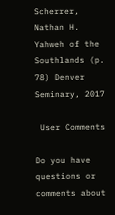Scherrer, Nathan H. Yahweh of the Southlands (p. 78) Denver Seminary, 2017

 User Comments

Do you have questions or comments about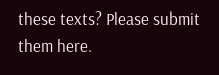these texts? Please submit them here.